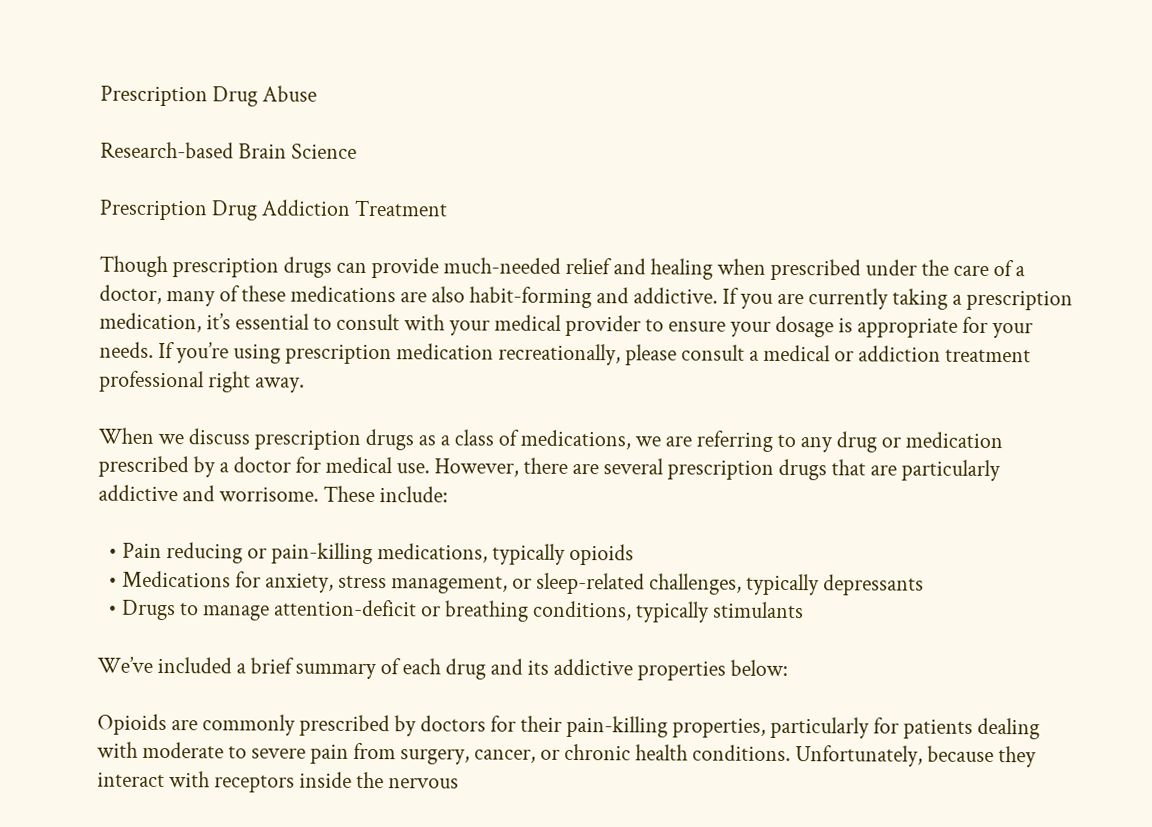Prescription Drug Abuse

Research-based Brain Science

Prescription Drug Addiction Treatment

Though prescription drugs can provide much-needed relief and healing when prescribed under the care of a doctor, many of these medications are also habit-forming and addictive. If you are currently taking a prescription medication, it’s essential to consult with your medical provider to ensure your dosage is appropriate for your needs. If you’re using prescription medication recreationally, please consult a medical or addiction treatment professional right away.

When we discuss prescription drugs as a class of medications, we are referring to any drug or medication prescribed by a doctor for medical use. However, there are several prescription drugs that are particularly addictive and worrisome. These include:

  • Pain reducing or pain-killing medications, typically opioids
  • Medications for anxiety, stress management, or sleep-related challenges, typically depressants
  • Drugs to manage attention-deficit or breathing conditions, typically stimulants

We’ve included a brief summary of each drug and its addictive properties below:

Opioids are commonly prescribed by doctors for their pain-killing properties, particularly for patients dealing with moderate to severe pain from surgery, cancer, or chronic health conditions. Unfortunately, because they interact with receptors inside the nervous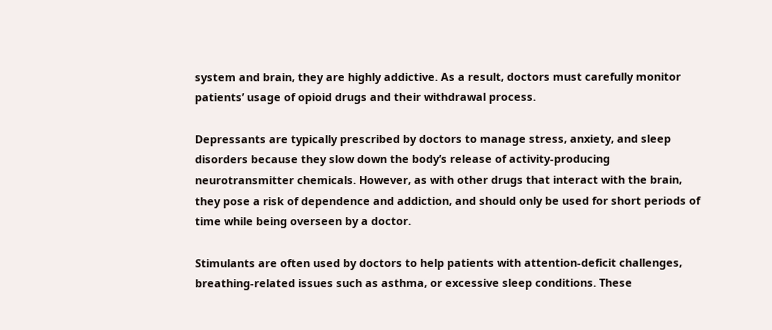system and brain, they are highly addictive. As a result, doctors must carefully monitor patients’ usage of opioid drugs and their withdrawal process.

Depressants are typically prescribed by doctors to manage stress, anxiety, and sleep disorders because they slow down the body’s release of activity-producing neurotransmitter chemicals. However, as with other drugs that interact with the brain, they pose a risk of dependence and addiction, and should only be used for short periods of time while being overseen by a doctor.

Stimulants are often used by doctors to help patients with attention-deficit challenges, breathing-related issues such as asthma, or excessive sleep conditions. These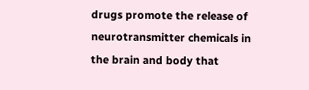drugs promote the release of neurotransmitter chemicals in the brain and body that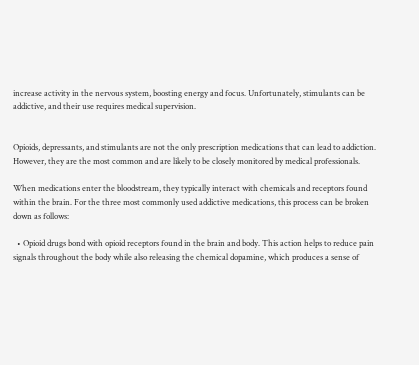increase activity in the nervous system, boosting energy and focus. Unfortunately, stimulants can be addictive, and their use requires medical supervision.


Opioids, depressants, and stimulants are not the only prescription medications that can lead to addiction. However, they are the most common and are likely to be closely monitored by medical professionals.

When medications enter the bloodstream, they typically interact with chemicals and receptors found within the brain. For the three most commonly used addictive medications, this process can be broken down as follows:

  • Opioid drugs bond with opioid receptors found in the brain and body. This action helps to reduce pain signals throughout the body while also releasing the chemical dopamine, which produces a sense of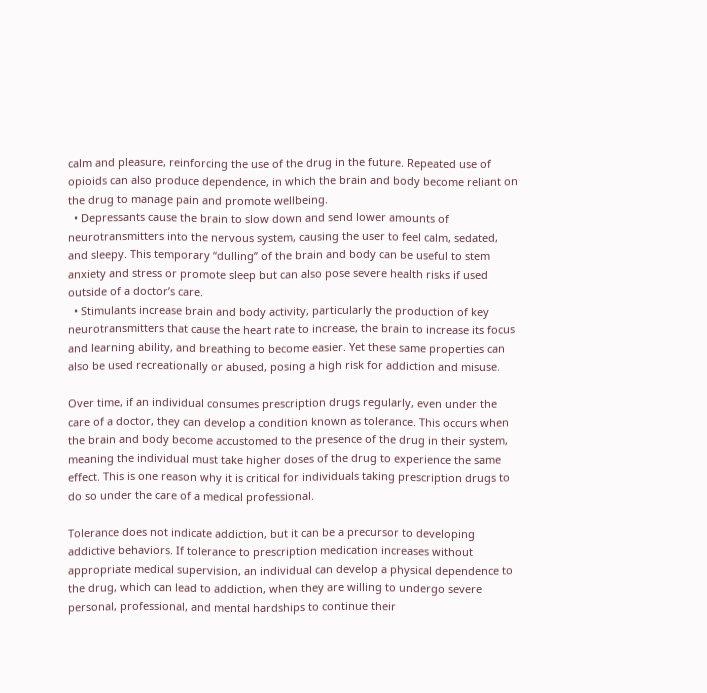calm and pleasure, reinforcing the use of the drug in the future. Repeated use of opioids can also produce dependence, in which the brain and body become reliant on the drug to manage pain and promote wellbeing.
  • Depressants cause the brain to slow down and send lower amounts of neurotransmitters into the nervous system, causing the user to feel calm, sedated, and sleepy. This temporary “dulling” of the brain and body can be useful to stem anxiety and stress or promote sleep but can also pose severe health risks if used outside of a doctor’s care.
  • Stimulants increase brain and body activity, particularly the production of key neurotransmitters that cause the heart rate to increase, the brain to increase its focus and learning ability, and breathing to become easier. Yet these same properties can also be used recreationally or abused, posing a high risk for addiction and misuse.

Over time, if an individual consumes prescription drugs regularly, even under the care of a doctor, they can develop a condition known as tolerance. This occurs when the brain and body become accustomed to the presence of the drug in their system, meaning the individual must take higher doses of the drug to experience the same effect. This is one reason why it is critical for individuals taking prescription drugs to do so under the care of a medical professional.

Tolerance does not indicate addiction, but it can be a precursor to developing addictive behaviors. If tolerance to prescription medication increases without appropriate medical supervision, an individual can develop a physical dependence to the drug, which can lead to addiction, when they are willing to undergo severe personal, professional, and mental hardships to continue their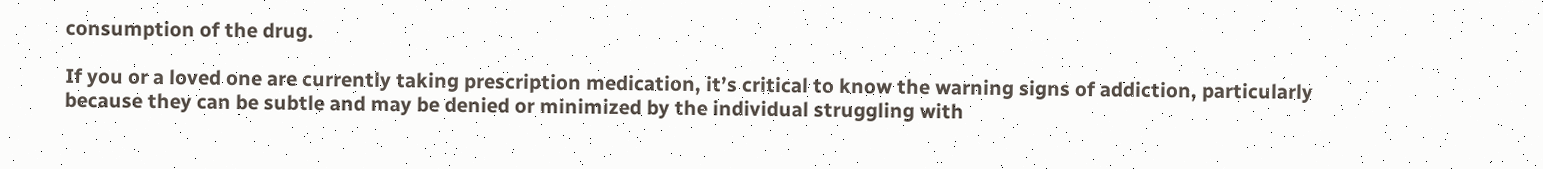consumption of the drug.

If you or a loved one are currently taking prescription medication, it’s critical to know the warning signs of addiction, particularly because they can be subtle and may be denied or minimized by the individual struggling with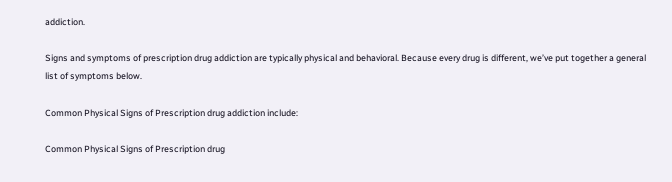addiction.

Signs and symptoms of prescription drug addiction are typically physical and behavioral. Because every drug is different, we’ve put together a general list of symptoms below.

Common Physical Signs of Prescription drug addiction include:

Common Physical Signs of Prescription drug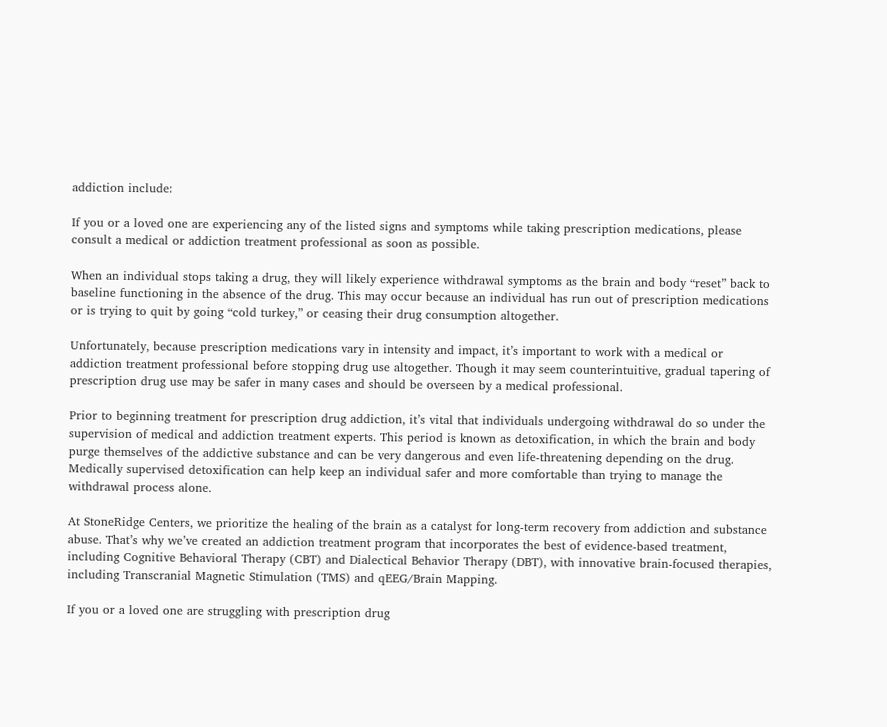addiction include:

If you or a loved one are experiencing any of the listed signs and symptoms while taking prescription medications, please consult a medical or addiction treatment professional as soon as possible.

When an individual stops taking a drug, they will likely experience withdrawal symptoms as the brain and body “reset” back to baseline functioning in the absence of the drug. This may occur because an individual has run out of prescription medications or is trying to quit by going “cold turkey,” or ceasing their drug consumption altogether.

Unfortunately, because prescription medications vary in intensity and impact, it’s important to work with a medical or addiction treatment professional before stopping drug use altogether. Though it may seem counterintuitive, gradual tapering of prescription drug use may be safer in many cases and should be overseen by a medical professional.

Prior to beginning treatment for prescription drug addiction, it’s vital that individuals undergoing withdrawal do so under the supervision of medical and addiction treatment experts. This period is known as detoxification, in which the brain and body purge themselves of the addictive substance and can be very dangerous and even life-threatening depending on the drug. Medically supervised detoxification can help keep an individual safer and more comfortable than trying to manage the withdrawal process alone.

At StoneRidge Centers, we prioritize the healing of the brain as a catalyst for long-term recovery from addiction and substance abuse. That’s why we’ve created an addiction treatment program that incorporates the best of evidence-based treatment, including Cognitive Behavioral Therapy (CBT) and Dialectical Behavior Therapy (DBT), with innovative brain-focused therapies, including Transcranial Magnetic Stimulation (TMS) and qEEG/Brain Mapping.

If you or a loved one are struggling with prescription drug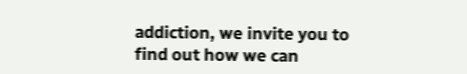addiction, we invite you to find out how we can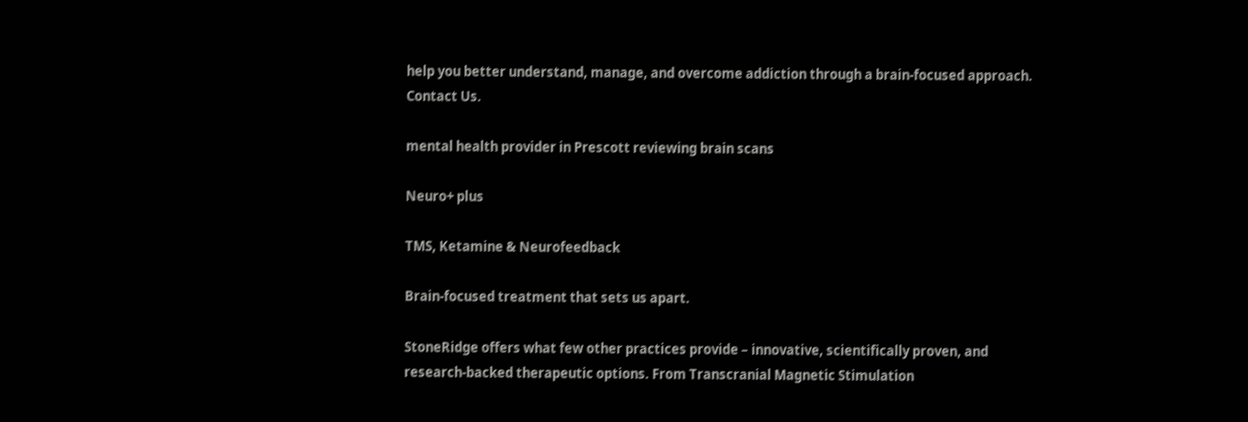help you better understand, manage, and overcome addiction through a brain-focused approach. Contact Us.

mental health provider in Prescott reviewing brain scans

Neuro+ plus

TMS, Ketamine & Neurofeedback

Brain-focused treatment that sets us apart.

StoneRidge offers what few other practices provide – innovative, scientifically proven, and research-backed therapeutic options. From Transcranial Magnetic Stimulation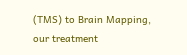(TMS) to Brain Mapping, our treatment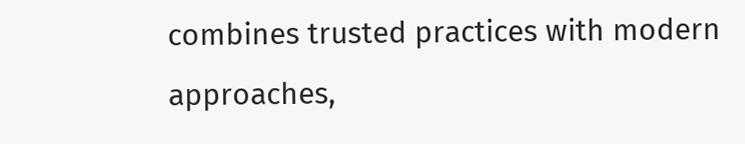combines trusted practices with modern approaches,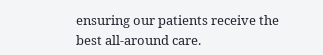ensuring our patients receive the best all-around care.